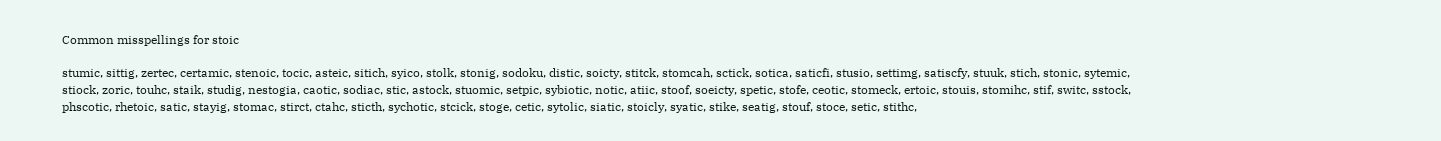Common misspellings for stoic

stumic, sittig, zertec, certamic, stenoic, tocic, asteic, sitich, syico, stolk, stonig, sodoku, distic, soicty, stitck, stomcah, sctick, sotica, saticfi, stusio, settimg, satiscfy, stuuk, stich, stonic, sytemic, stiock, zoric, touhc, staik, studig, nestogia, caotic, sodiac, stic, astock, stuomic, setpic, sybiotic, notic, atiic, stoof, soeicty, spetic, stofe, ceotic, stomeck, ertoic, stouis, stomihc, stif, switc, sstock, phscotic, rhetoic, satic, stayig, stomac, stirct, ctahc, sticth, sychotic, stcick, stoge, cetic, sytolic, siatic, stoicly, syatic, stike, seatig, stouf, stoce, setic, stithc,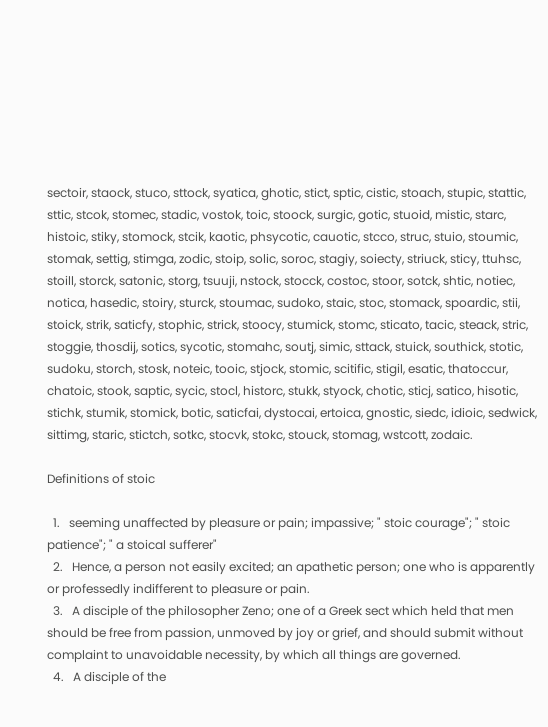sectoir, staock, stuco, sttock, syatica, ghotic, stict, sptic, cistic, stoach, stupic, stattic, sttic, stcok, stomec, stadic, vostok, toic, stoock, surgic, gotic, stuoid, mistic, starc, histoic, stiky, stomock, stcik, kaotic, phsycotic, cauotic, stcco, struc, stuio, stoumic, stomak, settig, stimga, zodic, stoip, solic, soroc, stagiy, soiecty, striuck, sticy, ttuhsc, stoill, storck, satonic, storg, tsuuji, nstock, stocck, costoc, stoor, sotck, shtic, notiec, notica, hasedic, stoiry, sturck, stoumac, sudoko, staic, stoc, stomack, spoardic, stii, stoick, strik, saticfy, stophic, strick, stoocy, stumick, stomc, sticato, tacic, steack, stric, stoggie, thosdij, sotics, sycotic, stomahc, soutj, simic, sttack, stuick, southick, stotic, sudoku, storch, stosk, noteic, tooic, stjock, stomic, scitific, stigil, esatic, thatoccur, chatoic, stook, saptic, sycic, stocl, historc, stukk, styock, chotic, sticj, satico, hisotic, stichk, stumik, stomick, botic, saticfai, dystocai, ertoica, gnostic, siedc, idioic, sedwick, sittimg, staric, stictch, sotkc, stocvk, stokc, stouck, stomag, wstcott, zodaic.

Definitions of stoic

  1.   seeming unaffected by pleasure or pain; impassive; " stoic courage"; " stoic patience"; " a stoical sufferer"
  2.   Hence, a person not easily excited; an apathetic person; one who is apparently or professedly indifferent to pleasure or pain.
  3.   A disciple of the philosopher Zeno; one of a Greek sect which held that men should be free from passion, unmoved by joy or grief, and should submit without complaint to unavoidable necessity, by which all things are governed.
  4.   A disciple of the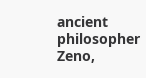ancient philosopher Zeno,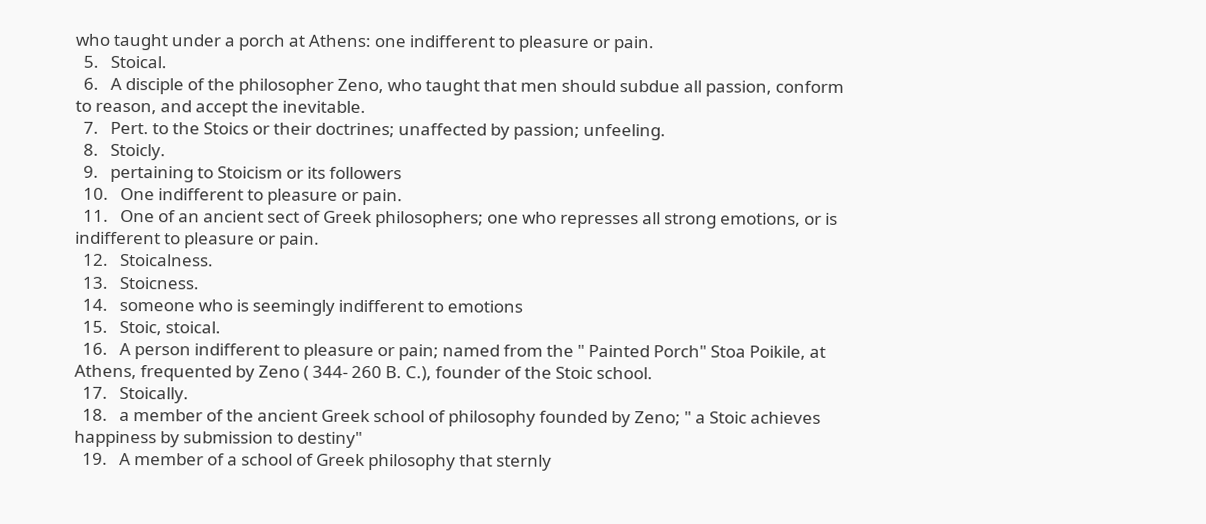who taught under a porch at Athens: one indifferent to pleasure or pain.
  5.   Stoical.
  6.   A disciple of the philosopher Zeno, who taught that men should subdue all passion, conform to reason, and accept the inevitable.
  7.   Pert. to the Stoics or their doctrines; unaffected by passion; unfeeling.
  8.   Stoicly.
  9.   pertaining to Stoicism or its followers
  10.   One indifferent to pleasure or pain.
  11.   One of an ancient sect of Greek philosophers; one who represses all strong emotions, or is indifferent to pleasure or pain.
  12.   Stoicalness.
  13.   Stoicness.
  14.   someone who is seemingly indifferent to emotions
  15.   Stoic, stoical.
  16.   A person indifferent to pleasure or pain; named from the " Painted Porch" Stoa Poikile, at Athens, frequented by Zeno ( 344- 260 B. C.), founder of the Stoic school.
  17.   Stoically.
  18.   a member of the ancient Greek school of philosophy founded by Zeno; " a Stoic achieves happiness by submission to destiny"
  19.   A member of a school of Greek philosophy that sternly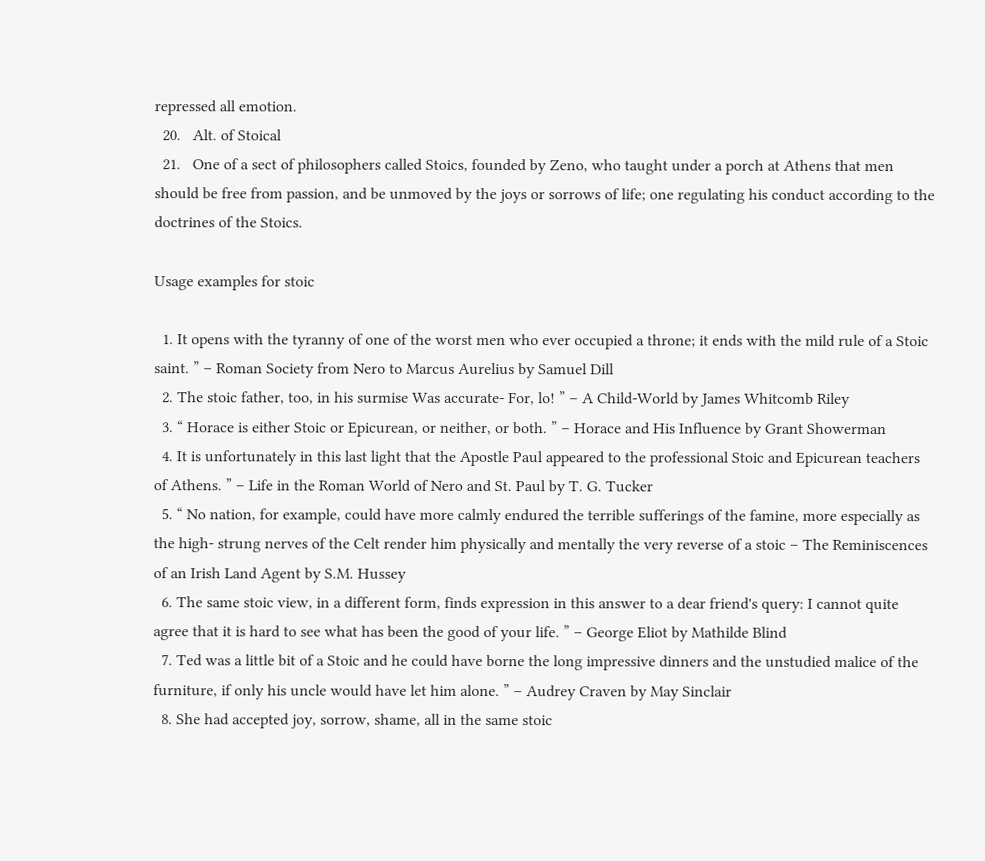repressed all emotion.
  20.   Alt. of Stoical
  21.   One of a sect of philosophers called Stoics, founded by Zeno, who taught under a porch at Athens that men should be free from passion, and be unmoved by the joys or sorrows of life; one regulating his conduct according to the doctrines of the Stoics.

Usage examples for stoic

  1. It opens with the tyranny of one of the worst men who ever occupied a throne; it ends with the mild rule of a Stoic saint. ” – Roman Society from Nero to Marcus Aurelius by Samuel Dill
  2. The stoic father, too, in his surmise Was accurate- For, lo! ” – A Child-World by James Whitcomb Riley
  3. “ Horace is either Stoic or Epicurean, or neither, or both. ” – Horace and His Influence by Grant Showerman
  4. It is unfortunately in this last light that the Apostle Paul appeared to the professional Stoic and Epicurean teachers of Athens. ” – Life in the Roman World of Nero and St. Paul by T. G. Tucker
  5. “ No nation, for example, could have more calmly endured the terrible sufferings of the famine, more especially as the high- strung nerves of the Celt render him physically and mentally the very reverse of a stoic – The Reminiscences of an Irish Land Agent by S.M. Hussey
  6. The same stoic view, in a different form, finds expression in this answer to a dear friend's query: I cannot quite agree that it is hard to see what has been the good of your life. ” – George Eliot by Mathilde Blind
  7. Ted was a little bit of a Stoic and he could have borne the long impressive dinners and the unstudied malice of the furniture, if only his uncle would have let him alone. ” – Audrey Craven by May Sinclair
  8. She had accepted joy, sorrow, shame, all in the same stoic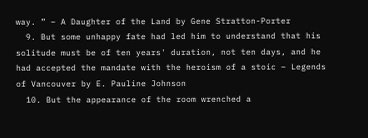way. ” – A Daughter of the Land by Gene Stratton-Porter
  9. But some unhappy fate had led him to understand that his solitude must be of ten years' duration, not ten days, and he had accepted the mandate with the heroism of a stoic – Legends of Vancouver by E. Pauline Johnson
  10. But the appearance of the room wrenched a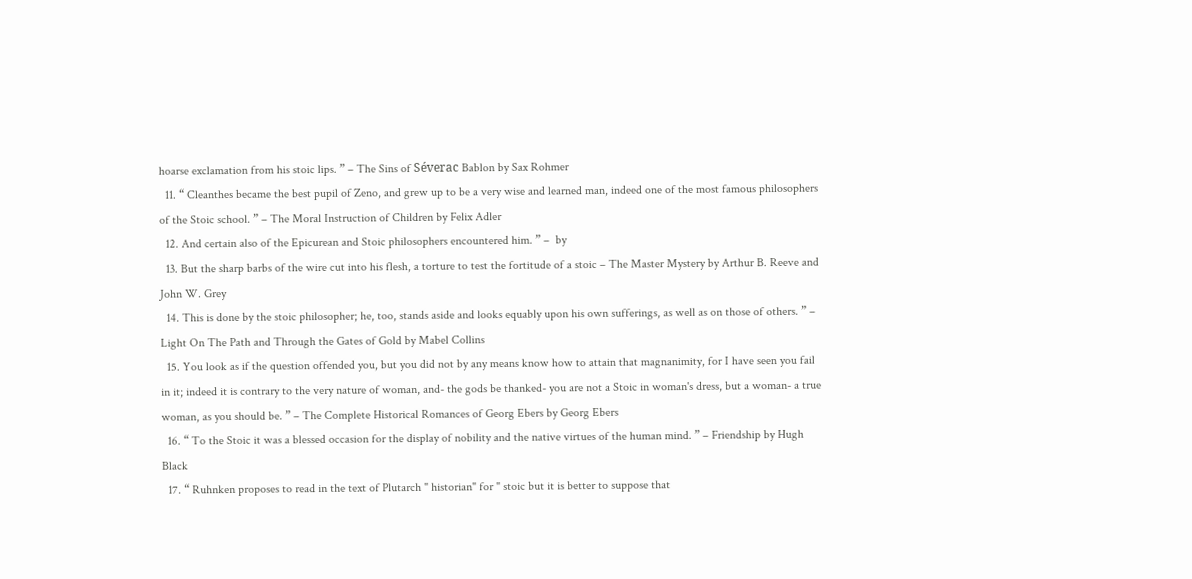hoarse exclamation from his stoic lips. ” – The Sins of Séverac Bablon by Sax Rohmer
  11. “ Cleanthes became the best pupil of Zeno, and grew up to be a very wise and learned man, indeed one of the most famous philosophers of the Stoic school. ” – The Moral Instruction of Children by Felix Adler
  12. And certain also of the Epicurean and Stoic philosophers encountered him. ” –  by
  13. But the sharp barbs of the wire cut into his flesh, a torture to test the fortitude of a stoic – The Master Mystery by Arthur B. Reeve and John W. Grey
  14. This is done by the stoic philosopher; he, too, stands aside and looks equably upon his own sufferings, as well as on those of others. ” – Light On The Path and Through the Gates of Gold by Mabel Collins
  15. You look as if the question offended you, but you did not by any means know how to attain that magnanimity, for I have seen you fail in it; indeed it is contrary to the very nature of woman, and- the gods be thanked- you are not a Stoic in woman's dress, but a woman- a true woman, as you should be. ” – The Complete Historical Romances of Georg Ebers by Georg Ebers
  16. “ To the Stoic it was a blessed occasion for the display of nobility and the native virtues of the human mind. ” – Friendship by Hugh Black
  17. “ Ruhnken proposes to read in the text of Plutarch " historian" for " stoic but it is better to suppose that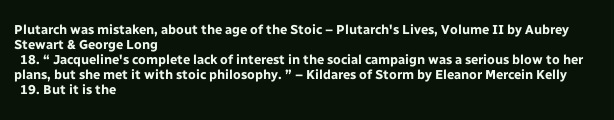Plutarch was mistaken, about the age of the Stoic – Plutarch's Lives, Volume II by Aubrey Stewart & George Long
  18. “ Jacqueline's complete lack of interest in the social campaign was a serious blow to her plans, but she met it with stoic philosophy. ” – Kildares of Storm by Eleanor Mercein Kelly
  19. But it is the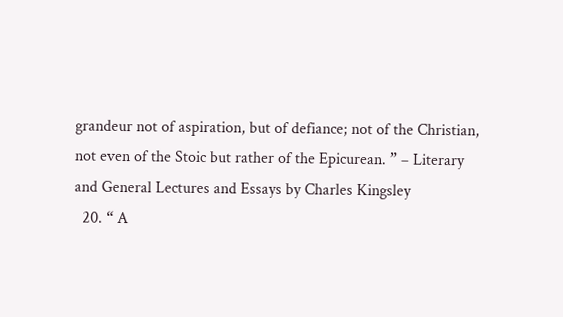grandeur not of aspiration, but of defiance; not of the Christian, not even of the Stoic but rather of the Epicurean. ” – Literary and General Lectures and Essays by Charles Kingsley
  20. “ A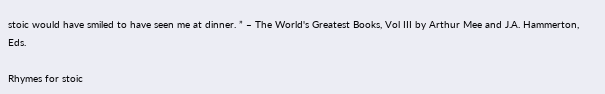stoic would have smiled to have seen me at dinner. ” – The World's Greatest Books, Vol III by Arthur Mee and J.A. Hammerton, Eds.

Rhymes for stoic